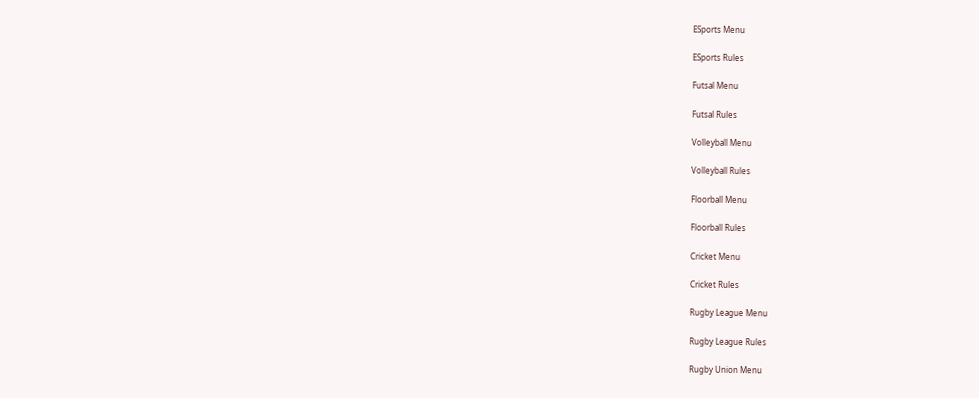ESports Menu

ESports Rules

Futsal Menu

Futsal Rules

Volleyball Menu

Volleyball Rules

Floorball Menu

Floorball Rules

Cricket Menu

Cricket Rules

Rugby League Menu

Rugby League Rules

Rugby Union Menu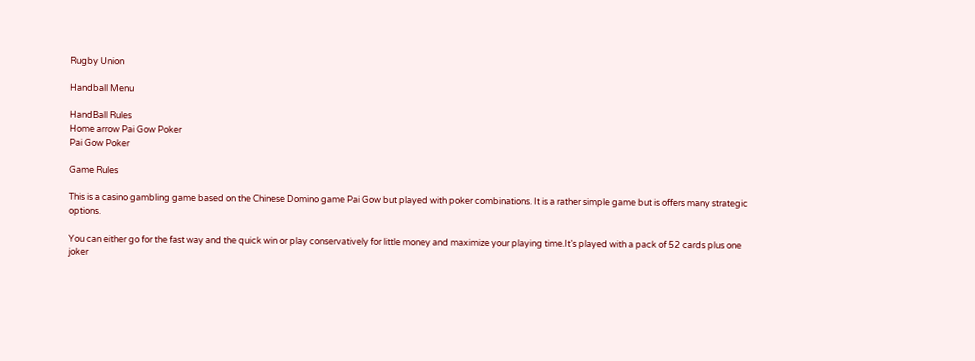Rugby Union

Handball Menu

HandBall Rules
Home arrow Pai Gow Poker
Pai Gow Poker

Game Rules

This is a casino gambling game based on the Chinese Domino game Pai Gow but played with poker combinations. It is a rather simple game but is offers many strategic options.

You can either go for the fast way and the quick win or play conservatively for little money and maximize your playing time.It’s played with a pack of 52 cards plus one joker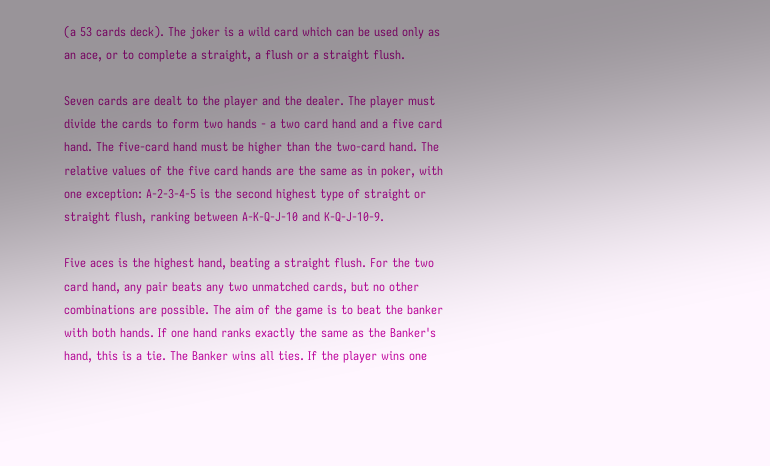(a 53 cards deck). The joker is a wild card which can be used only as an ace, or to complete a straight, a flush or a straight flush.

Seven cards are dealt to the player and the dealer. The player must divide the cards to form two hands - a two card hand and a five card hand. The five-card hand must be higher than the two-card hand. The relative values of the five card hands are the same as in poker, with one exception: A-2-3-4-5 is the second highest type of straight or straight flush, ranking between A-K-Q-J-10 and K-Q-J-10-9.

Five aces is the highest hand, beating a straight flush. For the two card hand, any pair beats any two unmatched cards, but no other combinations are possible. The aim of the game is to beat the banker with both hands. If one hand ranks exactly the same as the Banker's hand, this is a tie. The Banker wins all ties. If the player wins one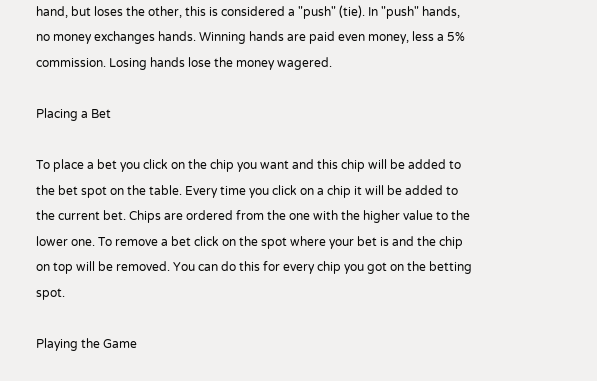hand, but loses the other, this is considered a "push" (tie). In "push" hands, no money exchanges hands. Winning hands are paid even money, less a 5% commission. Losing hands lose the money wagered.

Placing a Bet

To place a bet you click on the chip you want and this chip will be added to the bet spot on the table. Every time you click on a chip it will be added to the current bet. Chips are ordered from the one with the higher value to the lower one. To remove a bet click on the spot where your bet is and the chip on top will be removed. You can do this for every chip you got on the betting spot.

Playing the Game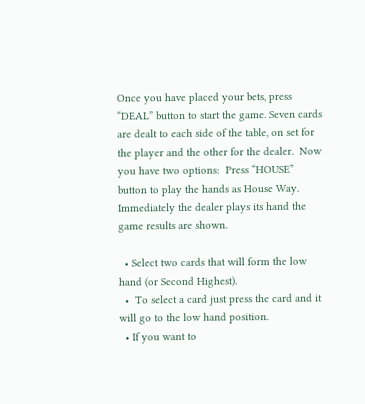Once you have placed your bets, press “DEAL” button to start the game. Seven cards are dealt to each side of the table, on set for the player and the other for the dealer.  Now you have two options:  Press “HOUSE” button to play the hands as House Way. Immediately the dealer plays its hand the game results are shown.

  • Select two cards that will form the low hand (or Second Highest).
  •  To select a card just press the card and it will go to the low hand position.
  • If you want to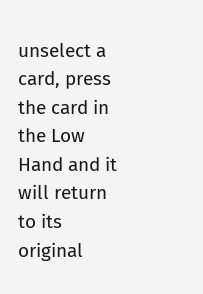unselect a card, press the card in the Low Hand and it will return to its original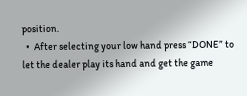position.
  •  After selecting your low hand press “DONE” to let the dealer play its hand and get the game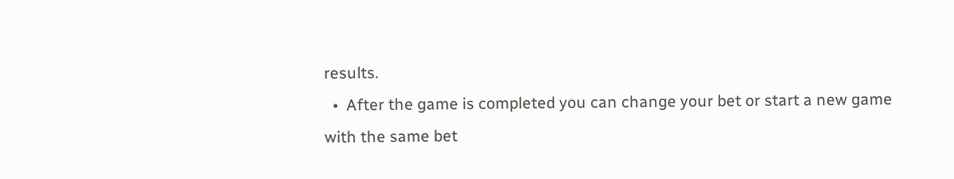results.
  •  After the game is completed you can change your bet or start a new game with the same bet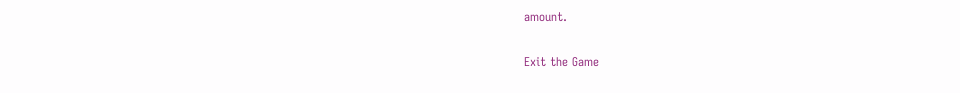amount.

Exit the Game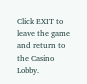Click EXIT to leave the game and return to the Casino Lobby.